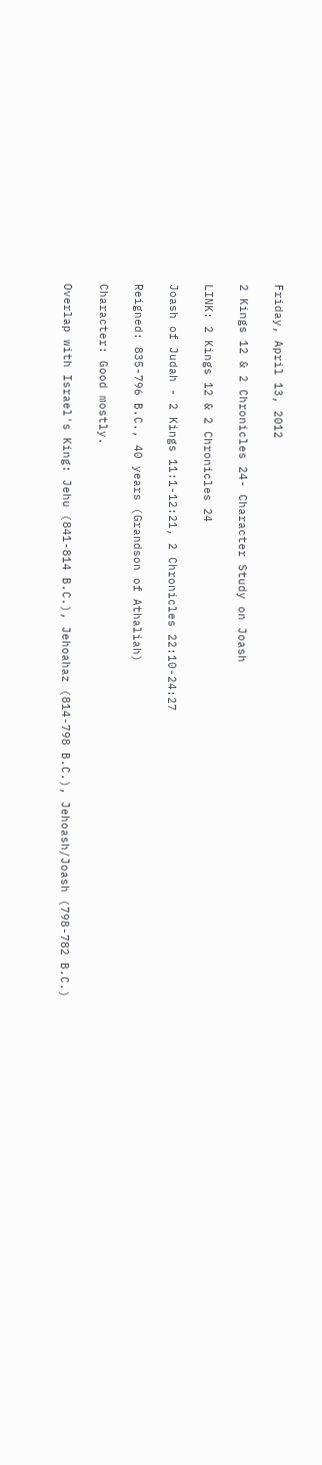Friday, April 13, 2012

2 Kings 12 & 2 Chronicles 24- Character Study on Joash

LINK: 2 Kings 12 & 2 Chronicles 24

Joash of Judah - 2 Kings 11:1-12:21, 2 Chronicles 22:10-24:27

Reigned: 835-796 B.C., 40 years (Grandson of Athaliah)

Character: Good mostly.

Overlap with Israel's King: Jehu (841-814 B.C.), Jehoahaz (814-798 B.C.), Jehoash/Joash (798-782 B.C.)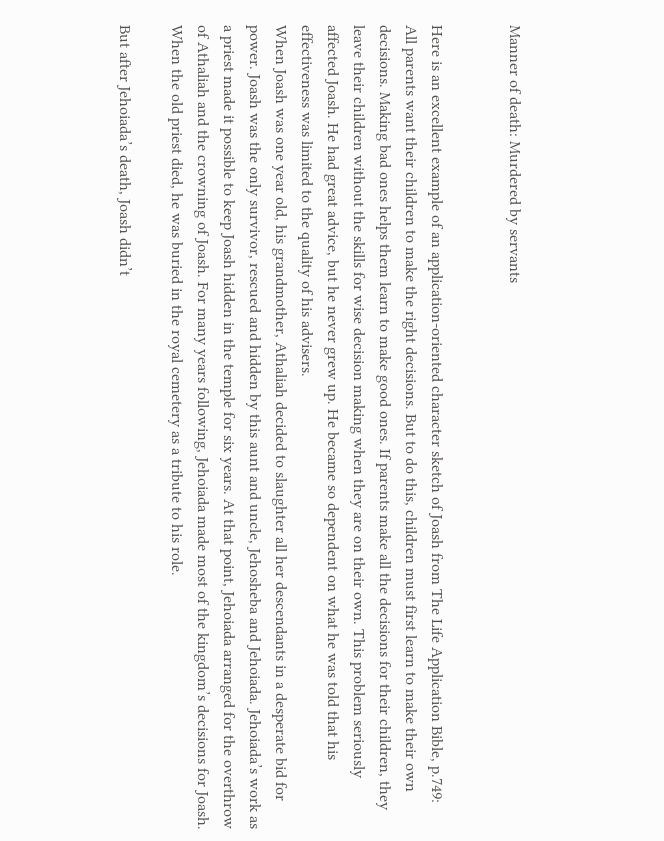Manner of death: Murdered by servants


Here is an excellent example of an application-oriented character sketch of Joash from The Life Application Bible, p.749:
All parents want their children to make the right decisions. But to do this, children must first learn to make their own decisions. Making bad ones helps them learn to make good ones. If parents make all the decisions for their children, they leave their children without the skills for wise decision making when they are on their own. This problem seriously affected Joash. He had great advice, but he never grew up. He became so dependent on what he was told that his effectiveness was limited to the quality of his advisers.
When Joash was one year old, his grandmother, Athaliah decided to slaughter all her descendants in a desperate bid for power. Joash was the only survivor, rescued and hidden by this aunt and uncle, Jehosheba and Jehoiada. Jehoiada’s work as a priest made it possible to keep Joash hidden in the temple for six years. At that point, Jehoiada arranged for the overthrow of Athaliah and the crowning of Joash. For many years following, Jehoiada made most of the kingdom’s decisions for Joash. When the old priest died, he was buried in the royal cemetery as a tribute to his role.

But after Jehoiada’s death, Joash didn’t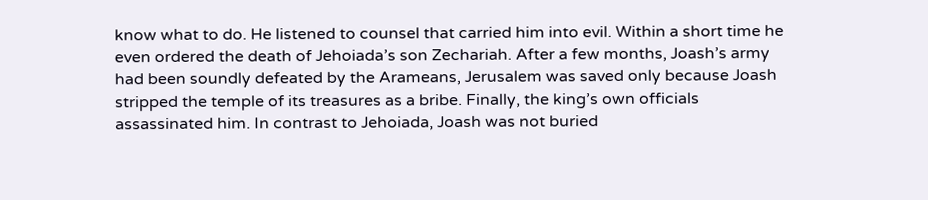know what to do. He listened to counsel that carried him into evil. Within a short time he even ordered the death of Jehoiada’s son Zechariah. After a few months, Joash’s army had been soundly defeated by the Arameans, Jerusalem was saved only because Joash stripped the temple of its treasures as a bribe. Finally, the king’s own officials assassinated him. In contrast to Jehoiada, Joash was not buried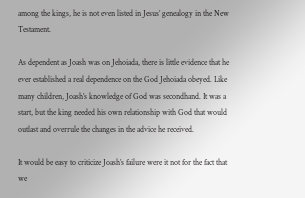among the kings, he is not even listed in Jesus’ genealogy in the New Testament.

As dependent as Joash was on Jehoiada, there is little evidence that he ever established a real dependence on the God Jehoiada obeyed. Like many children, Joash’s knowledge of God was secondhand. It was a start, but the king needed his own relationship with God that would outlast and overrule the changes in the advice he received.

It would be easy to criticize Joash’s failure were it not for the fact that we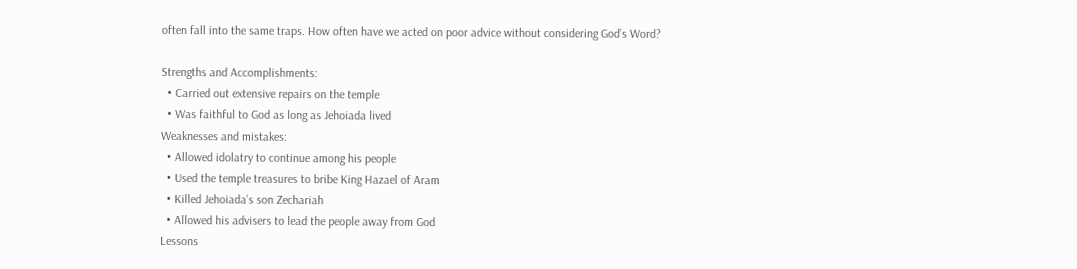often fall into the same traps. How often have we acted on poor advice without considering God’s Word?

Strengths and Accomplishments:
  • Carried out extensive repairs on the temple
  • Was faithful to God as long as Jehoiada lived
Weaknesses and mistakes:
  • Allowed idolatry to continue among his people
  • Used the temple treasures to bribe King Hazael of Aram
  • Killed Jehoiada’s son Zechariah
  • Allowed his advisers to lead the people away from God
Lessons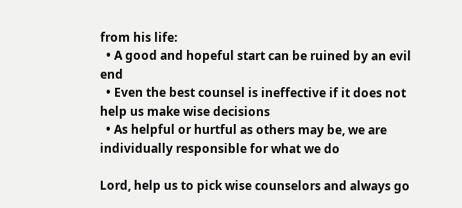from his life:
  • A good and hopeful start can be ruined by an evil end
  • Even the best counsel is ineffective if it does not help us make wise decisions
  • As helpful or hurtful as others may be, we are individually responsible for what we do

Lord, help us to pick wise counselors and always go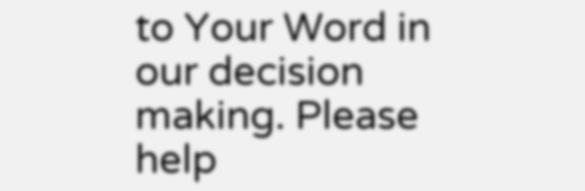to Your Word in our decision making. Please help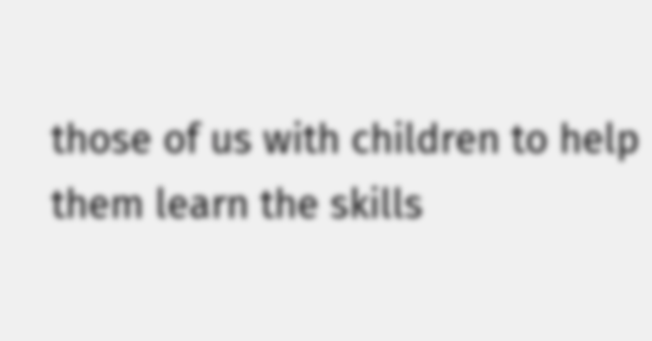those of us with children to help them learn the skills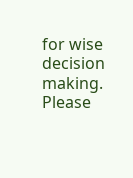for wise decision making. Please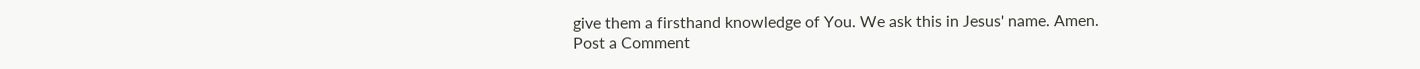give them a firsthand knowledge of You. We ask this in Jesus' name. Amen.
Post a Comment